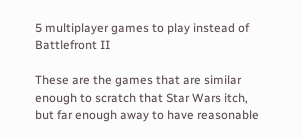5 multiplayer games to play instead of Battlefront II

These are the games that are similar enough to scratch that Star Wars itch, but far enough away to have reasonable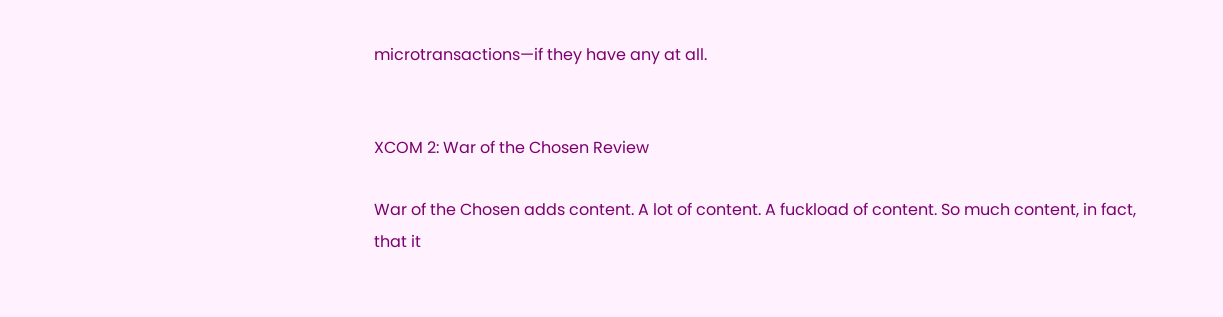microtransactions—if they have any at all.


XCOM 2: War of the Chosen Review

War of the Chosen adds content. A lot of content. A fuckload of content. So much content, in fact, that it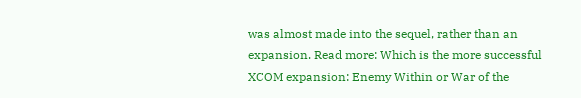was almost made into the sequel, rather than an expansion. Read more: Which is the more successful XCOM expansion: Enemy Within or War of the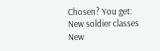Chosen? You get: New soldier classes New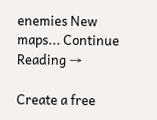enemies New maps... Continue Reading →

Create a free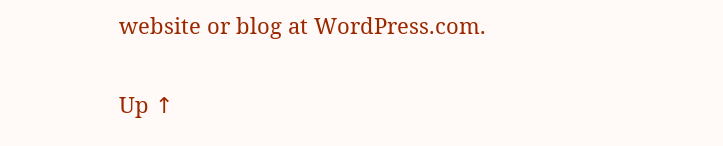website or blog at WordPress.com.

Up ↑